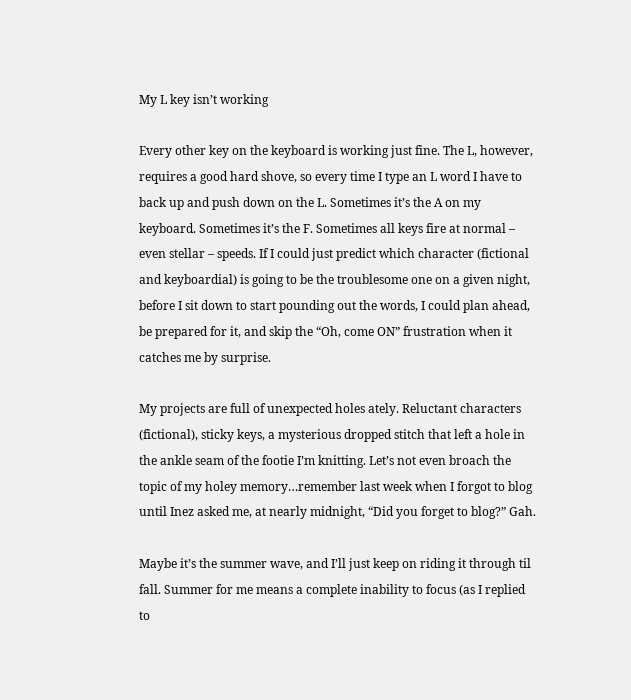My L key isn’t working

Every other key on the keyboard is working just fine. The L, however, requires a good hard shove, so every time I type an L word I have to back up and push down on the L. Sometimes it’s the A on my keyboard. Sometimes it’s the F. Sometimes all keys fire at normal – even stellar – speeds. If I could just predict which character (fictional and keyboardial) is going to be the troublesome one on a given night, before I sit down to start pounding out the words, I could plan ahead, be prepared for it, and skip the “Oh, come ON” frustration when it catches me by surprise.

My projects are full of unexpected holes ately. Reluctant characters (fictional), sticky keys, a mysterious dropped stitch that left a hole in the ankle seam of the footie I’m knitting. Let’s not even broach the topic of my holey memory…remember last week when I forgot to blog until Inez asked me, at nearly midnight, “Did you forget to blog?” Gah.

Maybe it’s the summer wave, and I’ll just keep on riding it through til fall. Summer for me means a complete inability to focus (as I replied to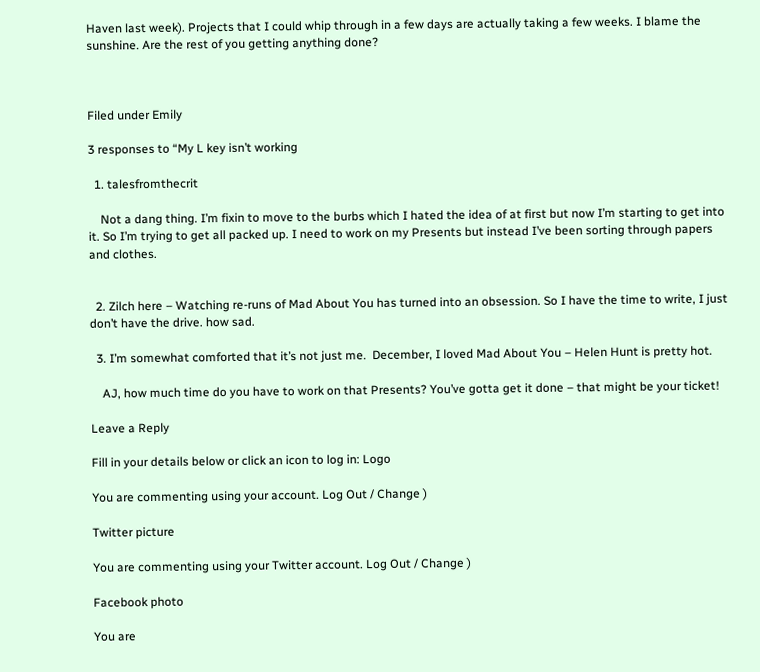Haven last week). Projects that I could whip through in a few days are actually taking a few weeks. I blame the sunshine. Are the rest of you getting anything done?



Filed under Emily

3 responses to “My L key isn’t working

  1. talesfromthecrit

    Not a dang thing. I’m fixin to move to the burbs which I hated the idea of at first but now I’m starting to get into it. So I’m trying to get all packed up. I need to work on my Presents but instead I’ve been sorting through papers and clothes.


  2. Zilch here – Watching re-runs of Mad About You has turned into an obsession. So I have the time to write, I just don’t have the drive. how sad.

  3. I’m somewhat comforted that it’s not just me.  December, I loved Mad About You – Helen Hunt is pretty hot.

    AJ, how much time do you have to work on that Presents? You’ve gotta get it done – that might be your ticket!

Leave a Reply

Fill in your details below or click an icon to log in: Logo

You are commenting using your account. Log Out / Change )

Twitter picture

You are commenting using your Twitter account. Log Out / Change )

Facebook photo

You are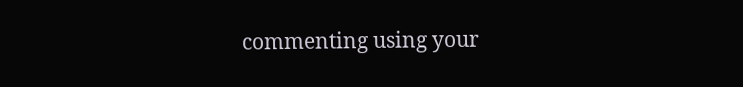commenting using your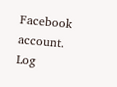Facebook account. Log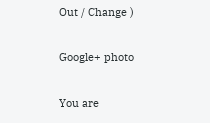Out / Change )

Google+ photo

You are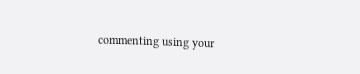commenting using your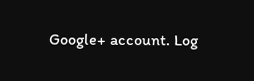Google+ account. Log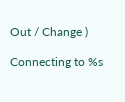Out / Change )

Connecting to %s